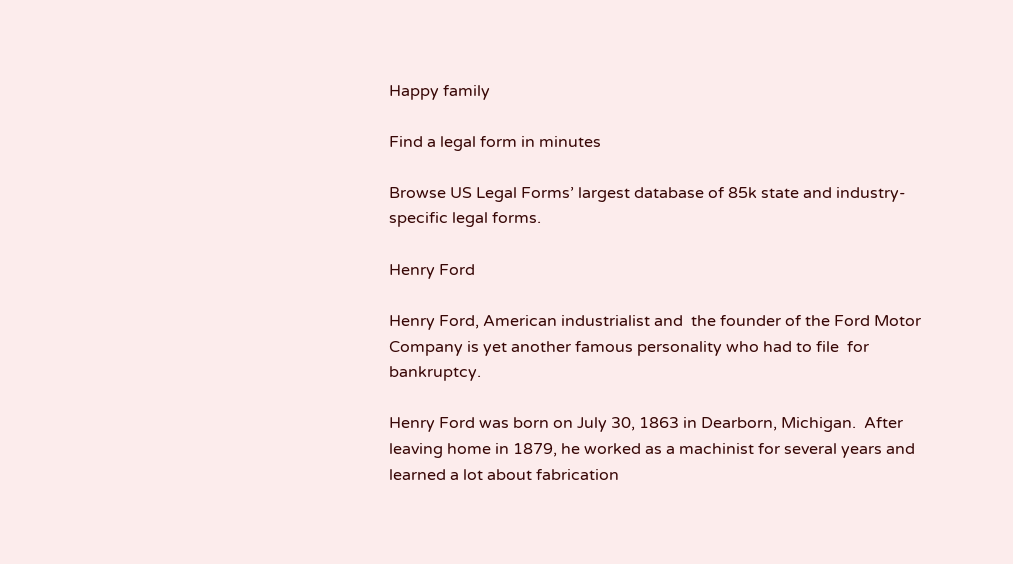Happy family

Find a legal form in minutes

Browse US Legal Forms’ largest database of 85k state and industry-specific legal forms.

Henry Ford

Henry Ford, American industrialist and  the founder of the Ford Motor Company is yet another famous personality who had to file  for bankruptcy.

Henry Ford was born on July 30, 1863 in Dearborn, Michigan.  After leaving home in 1879, he worked as a machinist for several years and learned a lot about fabrication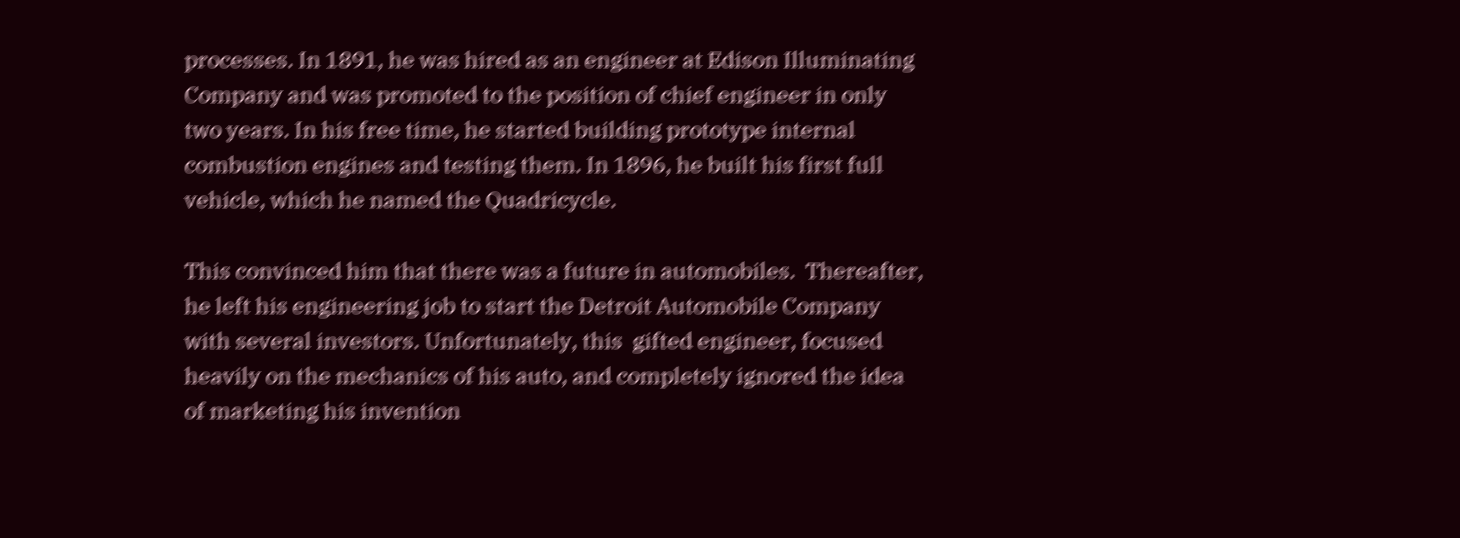processes. In 1891, he was hired as an engineer at Edison Illuminating Company and was promoted to the position of chief engineer in only two years. In his free time, he started building prototype internal combustion engines and testing them. In 1896, he built his first full vehicle, which he named the Quadricycle.

This convinced him that there was a future in automobiles.  Thereafter, he left his engineering job to start the Detroit Automobile Company with several investors. Unfortunately, this  gifted engineer, focused heavily on the mechanics of his auto, and completely ignored the idea of marketing his invention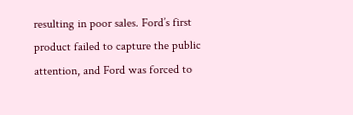resulting in poor sales. Ford’s first product failed to capture the public attention, and Ford was forced to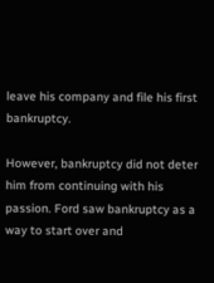leave his company and file his first bankruptcy.

However, bankruptcy did not deter him from continuing with his passion. Ford saw bankruptcy as a way to start over and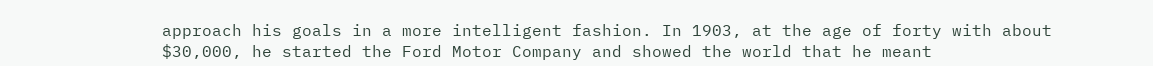approach his goals in a more intelligent fashion. In 1903, at the age of forty with about $30,000, he started the Ford Motor Company and showed the world that he meant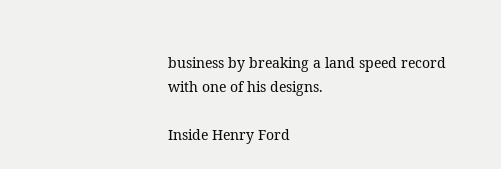business by breaking a land speed record with one of his designs.

Inside Henry Ford